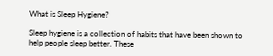What is Sleep Hygiene?

Sleep hygiene is a collection of habits that have been shown to help people sleep better. These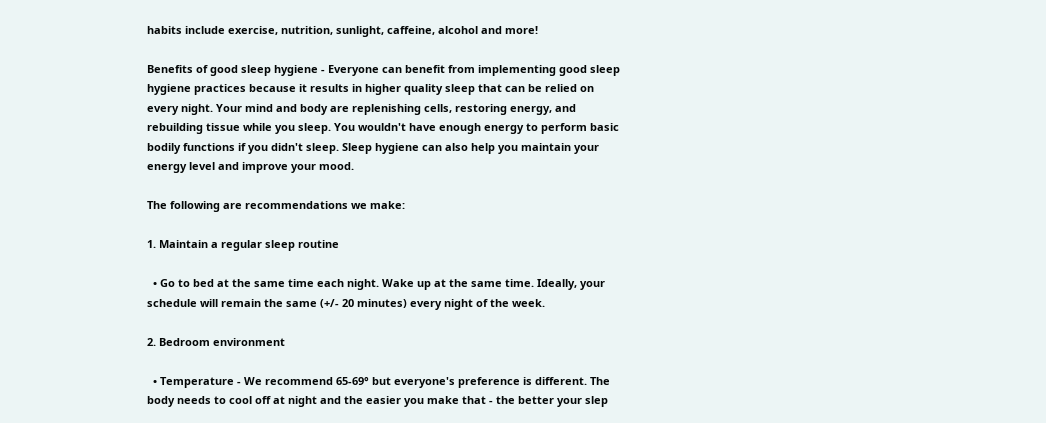habits include exercise, nutrition, sunlight, caffeine, alcohol and more!

Benefits of good sleep hygiene - Everyone can benefit from implementing good sleep hygiene practices because it results in higher quality sleep that can be relied on every night. Your mind and body are replenishing cells, restoring energy, and rebuilding tissue while you sleep. You wouldn't have enough energy to perform basic bodily functions if you didn't sleep. Sleep hygiene can also help you maintain your energy level and improve your mood.

The following are recommendations we make:

1. Maintain a regular sleep routine

  • Go to bed at the same time each night. Wake up at the same time. Ideally, your schedule will remain the same (+/- 20 minutes) every night of the week.

2. Bedroom environment

  • Temperature - We recommend 65-69° but everyone's preference is different. The body needs to cool off at night and the easier you make that - the better your slep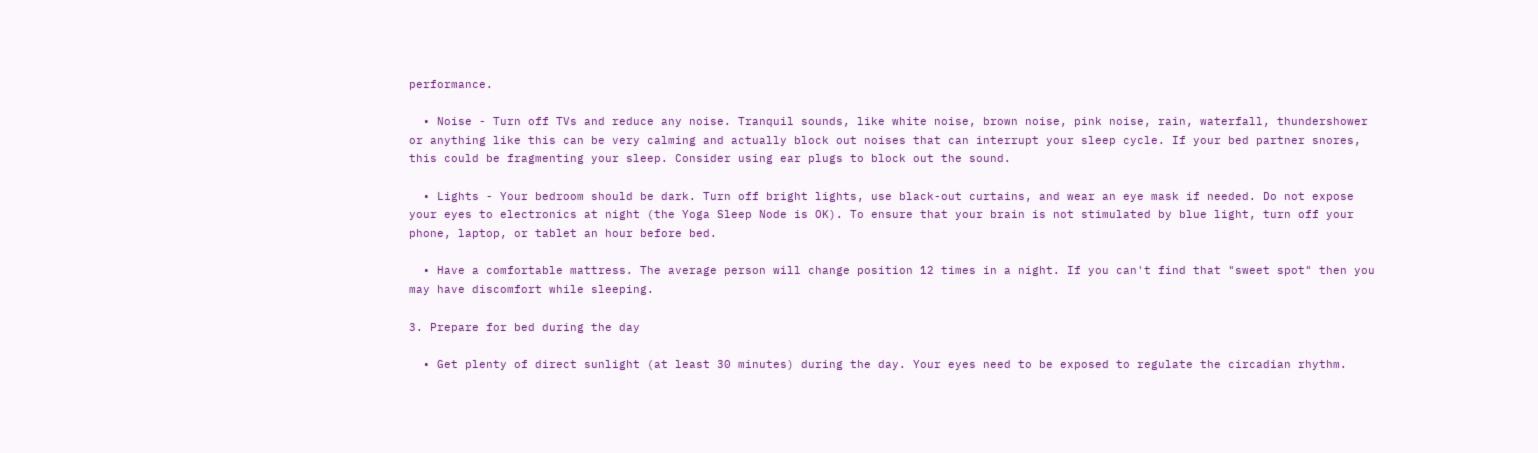performance.

  • Noise - Turn off TVs and reduce any noise. Tranquil sounds, like white noise, brown noise, pink noise, rain, waterfall, thundershower or anything like this can be very calming and actually block out noises that can interrupt your sleep cycle. If your bed partner snores, this could be fragmenting your sleep. Consider using ear plugs to block out the sound.

  • Lights - Your bedroom should be dark. Turn off bright lights, use black-out curtains, and wear an eye mask if needed. Do not expose your eyes to electronics at night (the Yoga Sleep Node is OK). To ensure that your brain is not stimulated by blue light, turn off your phone, laptop, or tablet an hour before bed.

  • Have a comfortable mattress. The average person will change position 12 times in a night. If you can't find that "sweet spot" then you may have discomfort while sleeping.

3. Prepare for bed during the day

  • Get plenty of direct sunlight (at least 30 minutes) during the day. Your eyes need to be exposed to regulate the circadian rhythm.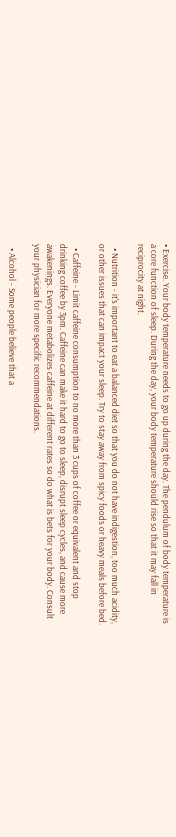• Exercise. Your body temperature needs to go up during the day. The pendulum of body temperature is a core function of sleep. During the day, your body temperature should rise so that it may fall in reciprocity at night.

  • Nutrition - it's important to eat a balanced diet so that you do not have indigestion, too much acidity, or other issues that can impact your sleep. Try to stay away from spicy foods or heavy meals before bed.

  • Caffeine - Limit caffeine consumption to no more than 3 cups of coffee or equivalent and stop drinking coffee by 3pm. Caffeine can make it hard to go to sleep, disrupt sleep cycles, and cause more awakenings. Everyone metabolizes caffeine at different rates so do what is bets for your body. Consult your physician for more specific recommendations.

  • Alcohol - Some people believe that a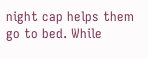night cap helps them go to bed. While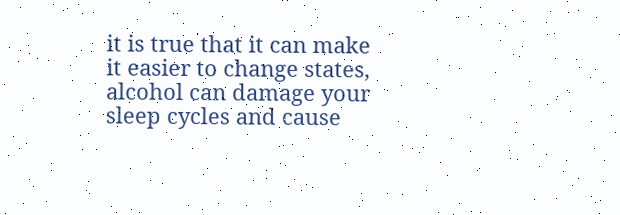it is true that it can make it easier to change states, alcohol can damage your sleep cycles and cause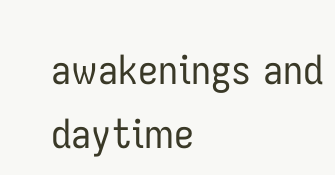awakenings and daytime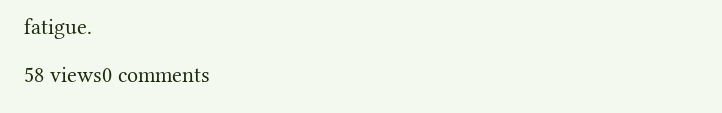fatigue.

58 views0 comments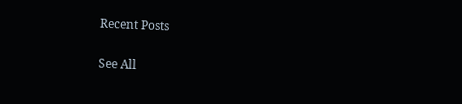Recent Posts

See All